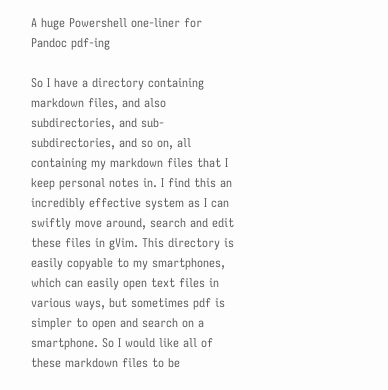A huge Powershell one-liner for Pandoc pdf-ing

So I have a directory containing markdown files, and also subdirectories, and sub-subdirectories, and so on, all containing my markdown files that I keep personal notes in. I find this an incredibly effective system as I can swiftly move around, search and edit these files in gVim. This directory is easily copyable to my smartphones, which can easily open text files in various ways, but sometimes pdf is simpler to open and search on a smartphone. So I would like all of these markdown files to be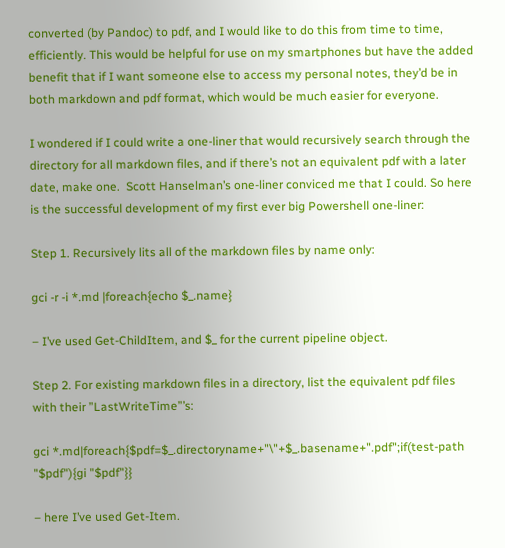converted (by Pandoc) to pdf, and I would like to do this from time to time, efficiently. This would be helpful for use on my smartphones but have the added benefit that if I want someone else to access my personal notes, they’d be in both markdown and pdf format, which would be much easier for everyone.

I wondered if I could write a one-liner that would recursively search through the directory for all markdown files, and if there’s not an equivalent pdf with a later date, make one.  Scott Hanselman’s one-liner conviced me that I could. So here is the successful development of my first ever big Powershell one-liner:

Step 1. Recursively lits all of the markdown files by name only:

gci -r -i *.md |foreach{echo $_.name}

– I’ve used Get-ChildItem, and $_ for the current pipeline object.

Step 2. For existing markdown files in a directory, list the equivalent pdf files with their ”LastWriteTime”’s:

gci *.md|foreach{$pdf=$_.directoryname+"\"+$_.basename+".pdf";if(test-path "$pdf"){gi "$pdf"}}

– here I’ve used Get-Item.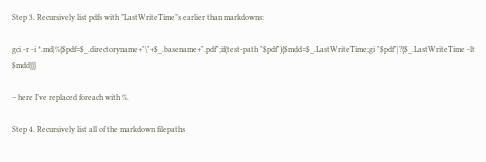Step 3. Recursively list pdfs with ”LastWriteTime”s earlier than markdowns:

gci -r -i *.md|%{$pdf=$_.directoryname+"\"+$_.basename+".pdf";if(test-path "$pdf"){$mdd=$_.LastWriteTime;gi "$pdf"|?{$_.LastWriteTime -lt $mdd}}}

– here I’ve replaced foreach with %.

Step 4. Recursively list all of the markdown filepaths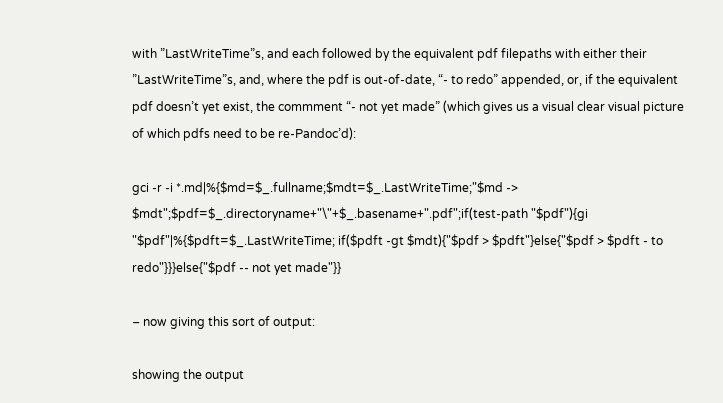with ”LastWriteTime”s, and each followed by the equivalent pdf filepaths with either their ”LastWriteTime”s, and, where the pdf is out-of-date, “- to redo” appended, or, if the equivalent pdf doesn’t yet exist, the commment “- not yet made” (which gives us a visual clear visual picture of which pdfs need to be re-Pandoc’d):

gci -r -i *.md|%{$md=$_.fullname;$mdt=$_.LastWriteTime;"$md -> $mdt";$pdf=$_.directoryname+"\"+$_.basename+".pdf";if(test-path "$pdf"){gi "$pdf"|%{$pdft=$_.LastWriteTime; if($pdft -gt $mdt){"$pdf > $pdft"}else{"$pdf > $pdft - to redo"}}}else{"$pdf -- not yet made"}}

– now giving this sort of output:

showing the output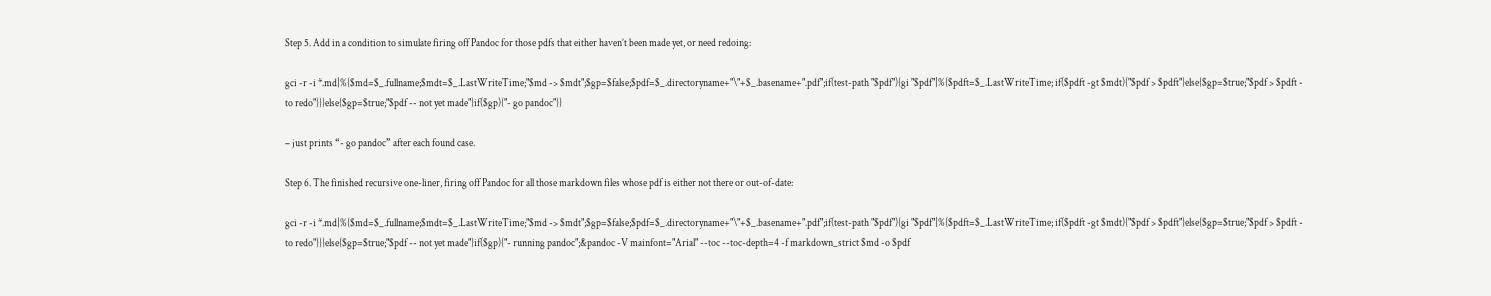Step 5. Add in a condition to simulate firing off Pandoc for those pdfs that either haven’t been made yet, or need redoing:

gci -r -i *.md|%{$md=$_.fullname;$mdt=$_.LastWriteTime;"$md -> $mdt";$gp=$false;$pdf=$_.directoryname+"\"+$_.basename+".pdf";if(test-path "$pdf"){gi "$pdf"|%{$pdft=$_.LastWriteTime; if($pdft -gt $mdt){"$pdf > $pdft"}else{$gp=$true;"$pdf > $pdft - to redo"}}}else{$gp=$true;"$pdf -- not yet made"}if($gp){"- go pandoc"}}

– just prints “- go pandoc” after each found case.

Step 6. The finished recursive one-liner, firing off Pandoc for all those markdown files whose pdf is either not there or out-of-date:

gci -r -i *.md|%{$md=$_.fullname;$mdt=$_.LastWriteTime;"$md -> $mdt";$gp=$false;$pdf=$_.directoryname+"\"+$_.basename+".pdf";if(test-path "$pdf"){gi "$pdf"|%{$pdft=$_.LastWriteTime; if($pdft -gt $mdt){"$pdf > $pdft"}else{$gp=$true;"$pdf > $pdft - to redo"}}}else{$gp=$true;"$pdf -- not yet made"}if($gp){"- running pandoc";&pandoc -V mainfont="Arial" --toc --toc-depth=4 -f markdown_strict $md -o $pdf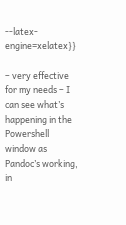--latex-engine=xelatex}}

– very effective for my needs – I can see what’s happening in the Powershell window as Pandoc’s working, in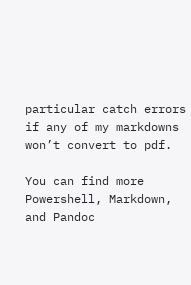particular catch errors if any of my markdowns won’t convert to pdf.

You can find more Powershell, Markdown, and Pandoc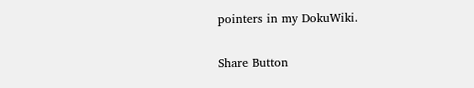pointers in my DokuWiki.

Share Button